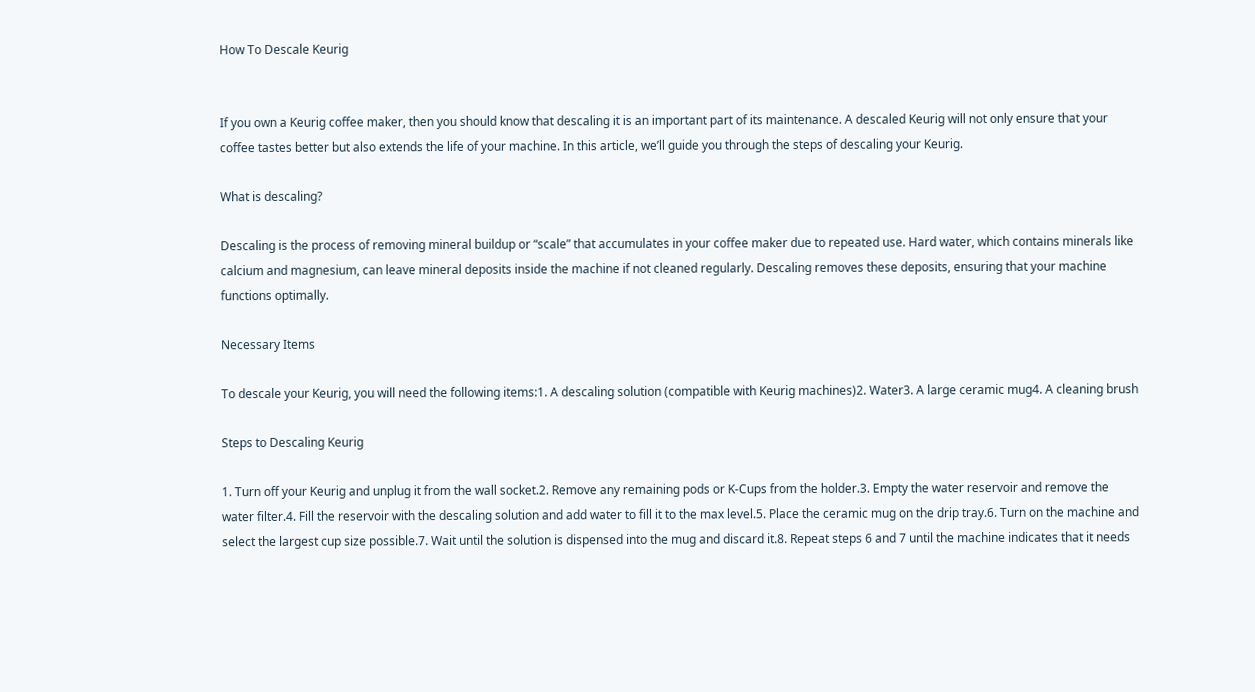How To Descale Keurig


If you own a Keurig coffee maker, then you should know that descaling it is an important part of its maintenance. A descaled Keurig will not only ensure that your coffee tastes better but also extends the life of your machine. In this article, we’ll guide you through the steps of descaling your Keurig.

What is descaling?

Descaling is the process of removing mineral buildup or “scale” that accumulates in your coffee maker due to repeated use. Hard water, which contains minerals like calcium and magnesium, can leave mineral deposits inside the machine if not cleaned regularly. Descaling removes these deposits, ensuring that your machine functions optimally.

Necessary Items

To descale your Keurig, you will need the following items:1. A descaling solution (compatible with Keurig machines)2. Water3. A large ceramic mug4. A cleaning brush

Steps to Descaling Keurig

1. Turn off your Keurig and unplug it from the wall socket.2. Remove any remaining pods or K-Cups from the holder.3. Empty the water reservoir and remove the water filter.4. Fill the reservoir with the descaling solution and add water to fill it to the max level.5. Place the ceramic mug on the drip tray.6. Turn on the machine and select the largest cup size possible.7. Wait until the solution is dispensed into the mug and discard it.8. Repeat steps 6 and 7 until the machine indicates that it needs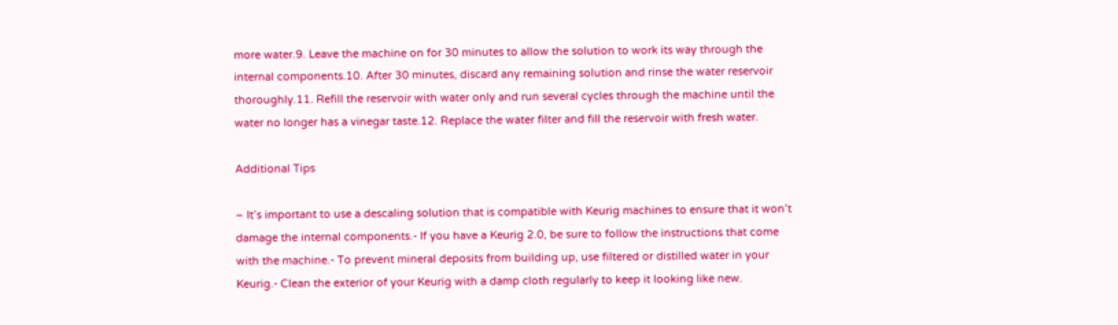more water.9. Leave the machine on for 30 minutes to allow the solution to work its way through the internal components.10. After 30 minutes, discard any remaining solution and rinse the water reservoir thoroughly.11. Refill the reservoir with water only and run several cycles through the machine until the water no longer has a vinegar taste.12. Replace the water filter and fill the reservoir with fresh water.

Additional Tips

– It’s important to use a descaling solution that is compatible with Keurig machines to ensure that it won’t damage the internal components.- If you have a Keurig 2.0, be sure to follow the instructions that come with the machine.- To prevent mineral deposits from building up, use filtered or distilled water in your Keurig.- Clean the exterior of your Keurig with a damp cloth regularly to keep it looking like new.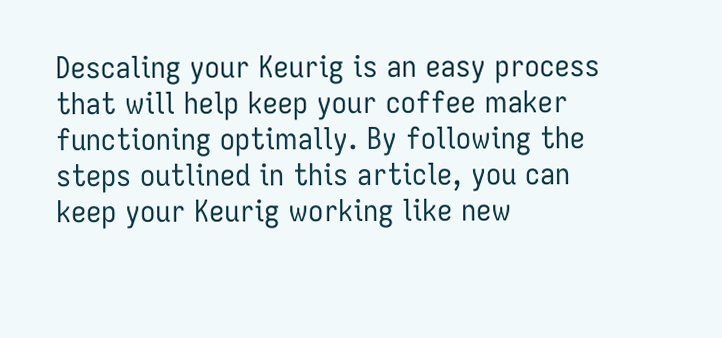Descaling your Keurig is an easy process that will help keep your coffee maker functioning optimally. By following the steps outlined in this article, you can keep your Keurig working like new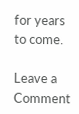for years to come.

Leave a Comment